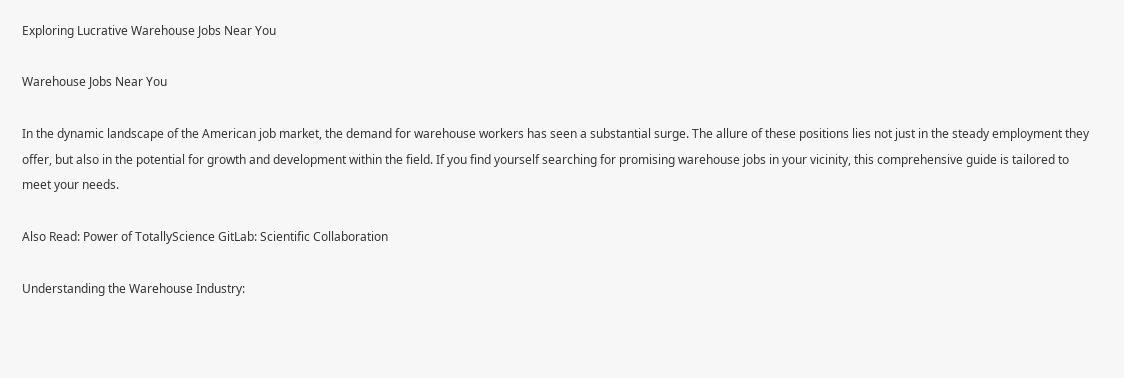Exploring Lucrative Warehouse Jobs Near You

Warehouse Jobs Near You

In the dynamic landscape of the American job market, the demand for warehouse workers has seen a substantial surge. The allure of these positions lies not just in the steady employment they offer, but also in the potential for growth and development within the field. If you find yourself searching for promising warehouse jobs in your vicinity, this comprehensive guide is tailored to meet your needs.

Also Read: Power of TotallyScience GitLab: Scientific Collaboration

Understanding the Warehouse Industry: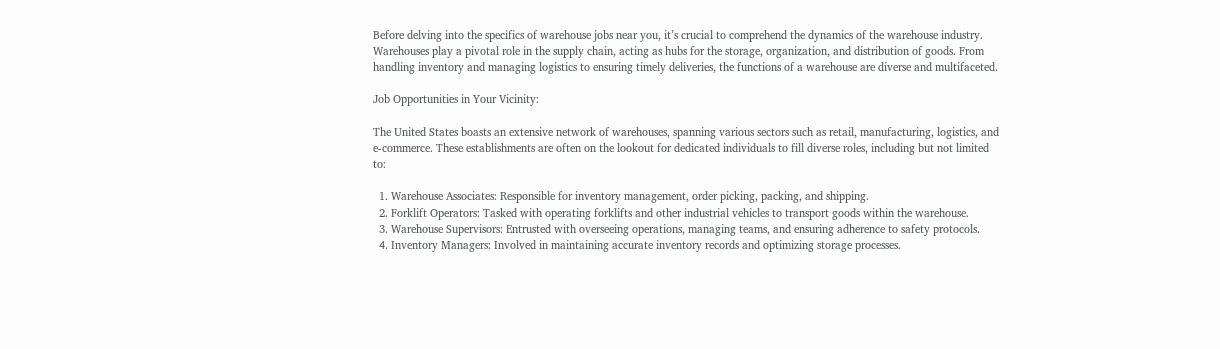Before delving into the specifics of warehouse jobs near you, it’s crucial to comprehend the dynamics of the warehouse industry. Warehouses play a pivotal role in the supply chain, acting as hubs for the storage, organization, and distribution of goods. From handling inventory and managing logistics to ensuring timely deliveries, the functions of a warehouse are diverse and multifaceted.

Job Opportunities in Your Vicinity:

The United States boasts an extensive network of warehouses, spanning various sectors such as retail, manufacturing, logistics, and e-commerce. These establishments are often on the lookout for dedicated individuals to fill diverse roles, including but not limited to:

  1. Warehouse Associates: Responsible for inventory management, order picking, packing, and shipping.
  2. Forklift Operators: Tasked with operating forklifts and other industrial vehicles to transport goods within the warehouse.
  3. Warehouse Supervisors: Entrusted with overseeing operations, managing teams, and ensuring adherence to safety protocols.
  4. Inventory Managers: Involved in maintaining accurate inventory records and optimizing storage processes.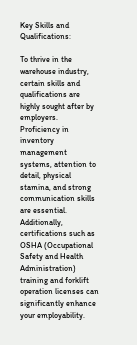Key Skills and Qualifications:

To thrive in the warehouse industry, certain skills and qualifications are highly sought after by employers. Proficiency in inventory management systems, attention to detail, physical stamina, and strong communication skills are essential. Additionally, certifications such as OSHA (Occupational Safety and Health Administration) training and forklift operation licenses can significantly enhance your employability.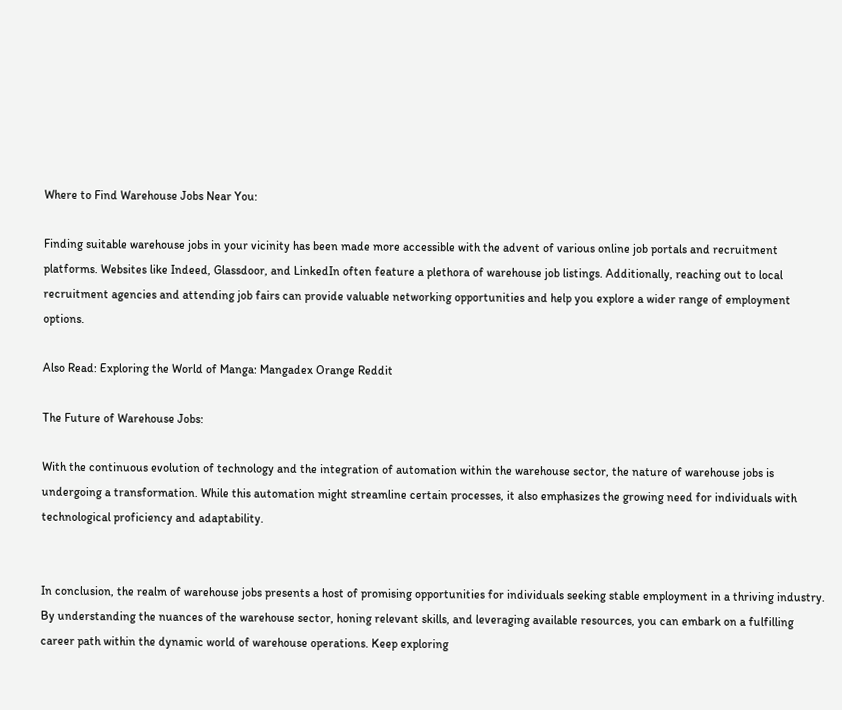Where to Find Warehouse Jobs Near You:

Finding suitable warehouse jobs in your vicinity has been made more accessible with the advent of various online job portals and recruitment platforms. Websites like Indeed, Glassdoor, and LinkedIn often feature a plethora of warehouse job listings. Additionally, reaching out to local recruitment agencies and attending job fairs can provide valuable networking opportunities and help you explore a wider range of employment options.

Also Read: Exploring the World of Manga: Mangadex Orange Reddit

The Future of Warehouse Jobs:

With the continuous evolution of technology and the integration of automation within the warehouse sector, the nature of warehouse jobs is undergoing a transformation. While this automation might streamline certain processes, it also emphasizes the growing need for individuals with technological proficiency and adaptability.


In conclusion, the realm of warehouse jobs presents a host of promising opportunities for individuals seeking stable employment in a thriving industry. By understanding the nuances of the warehouse sector, honing relevant skills, and leveraging available resources, you can embark on a fulfilling career path within the dynamic world of warehouse operations. Keep exploring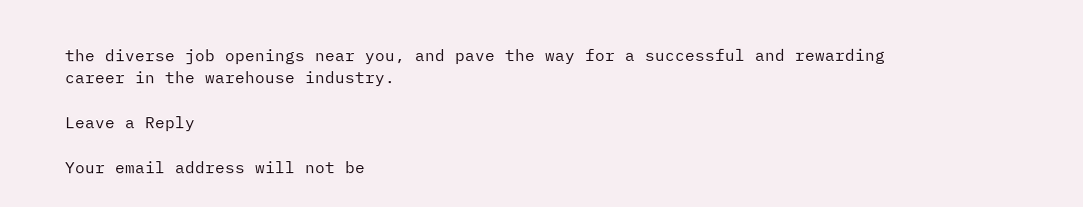the diverse job openings near you, and pave the way for a successful and rewarding career in the warehouse industry.

Leave a Reply

Your email address will not be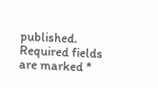published. Required fields are marked *